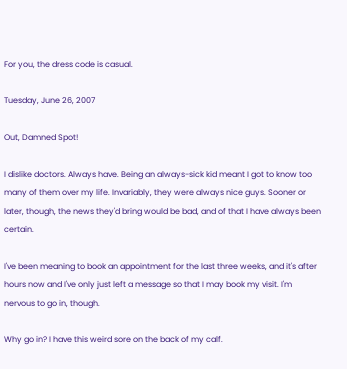For you, the dress code is casual.

Tuesday, June 26, 2007

Out, Damned Spot!

I dislike doctors. Always have. Being an always-sick kid meant I got to know too many of them over my life. Invariably, they were always nice guys. Sooner or later, though, the news they'd bring would be bad, and of that I have always been certain.

I've been meaning to book an appointment for the last three weeks, and it's after hours now and I've only just left a message so that I may book my visit. I'm nervous to go in, though.

Why go in? I have this weird sore on the back of my calf.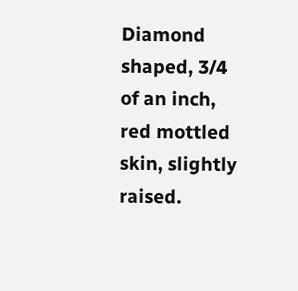Diamond shaped, 3/4 of an inch, red mottled skin, slightly raised.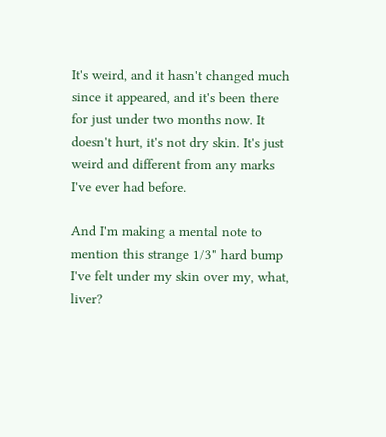It's weird, and it hasn't changed much since it appeared, and it's been there for just under two months now. It doesn't hurt, it's not dry skin. It's just weird and different from any marks I've ever had before.

And I'm making a mental note to mention this strange 1/3" hard bump I've felt under my skin over my, what, liver?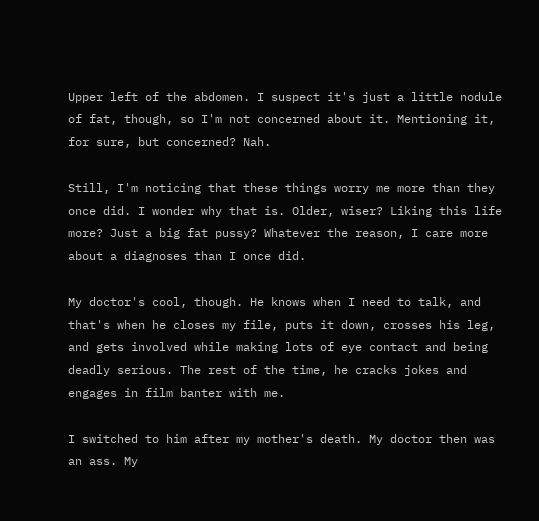Upper left of the abdomen. I suspect it's just a little nodule of fat, though, so I'm not concerned about it. Mentioning it, for sure, but concerned? Nah.

Still, I'm noticing that these things worry me more than they once did. I wonder why that is. Older, wiser? Liking this life more? Just a big fat pussy? Whatever the reason, I care more about a diagnoses than I once did.

My doctor's cool, though. He knows when I need to talk, and that's when he closes my file, puts it down, crosses his leg, and gets involved while making lots of eye contact and being deadly serious. The rest of the time, he cracks jokes and engages in film banter with me.

I switched to him after my mother's death. My doctor then was an ass. My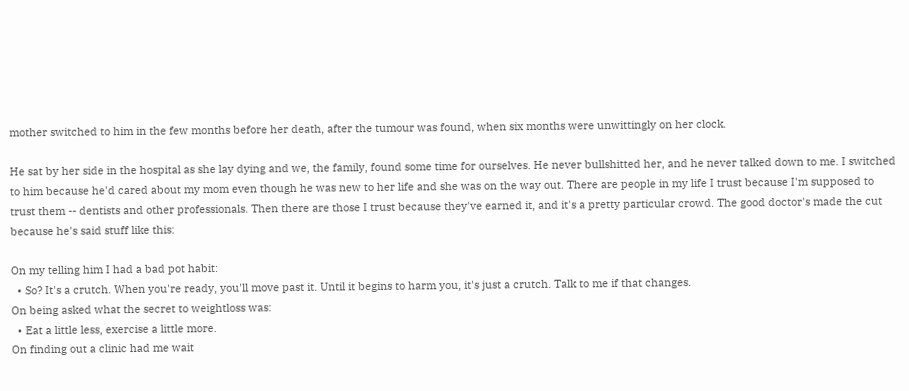mother switched to him in the few months before her death, after the tumour was found, when six months were unwittingly on her clock.

He sat by her side in the hospital as she lay dying and we, the family, found some time for ourselves. He never bullshitted her, and he never talked down to me. I switched to him because he'd cared about my mom even though he was new to her life and she was on the way out. There are people in my life I trust because I'm supposed to trust them -- dentists and other professionals. Then there are those I trust because they've earned it, and it's a pretty particular crowd. The good doctor's made the cut because he's said stuff like this:

On my telling him I had a bad pot habit:
  • So? It's a crutch. When you're ready, you'll move past it. Until it begins to harm you, it's just a crutch. Talk to me if that changes.
On being asked what the secret to weightloss was:
  • Eat a little less, exercise a little more.
On finding out a clinic had me wait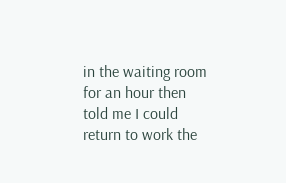in the waiting room for an hour then told me I could return to work the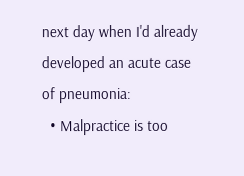next day when I'd already developed an acute case of pneumonia:
  • Malpractice is too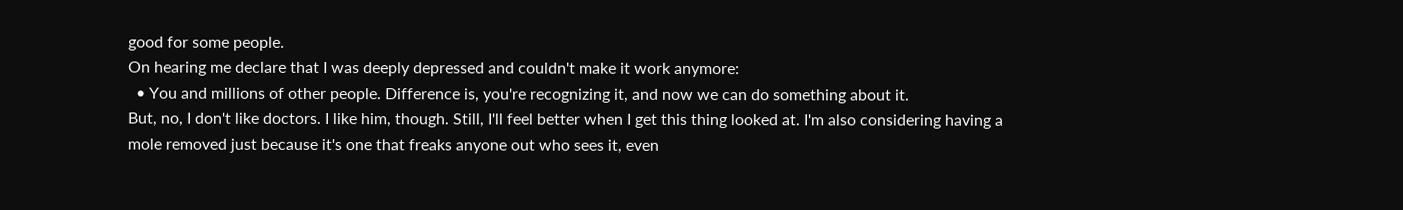good for some people.
On hearing me declare that I was deeply depressed and couldn't make it work anymore:
  • You and millions of other people. Difference is, you're recognizing it, and now we can do something about it.
But, no, I don't like doctors. I like him, though. Still, I'll feel better when I get this thing looked at. I'm also considering having a mole removed just because it's one that freaks anyone out who sees it, even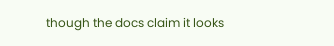though the docs claim it looks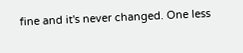fine and it's never changed. One less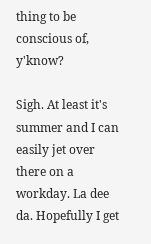thing to be conscious of, y'know?

Sigh. At least it's summer and I can easily jet over there on a workday. La dee da. Hopefully I get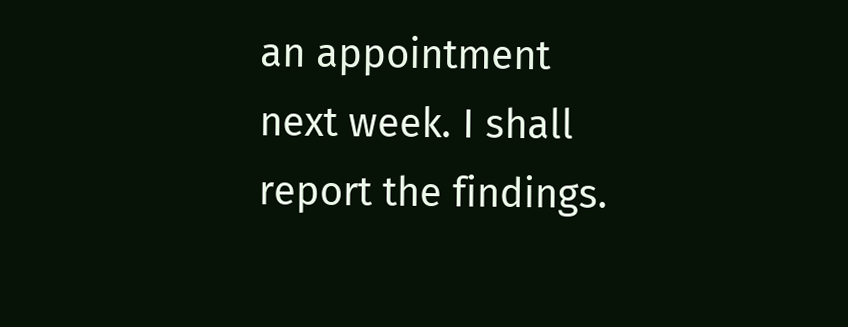an appointment next week. I shall report the findings.